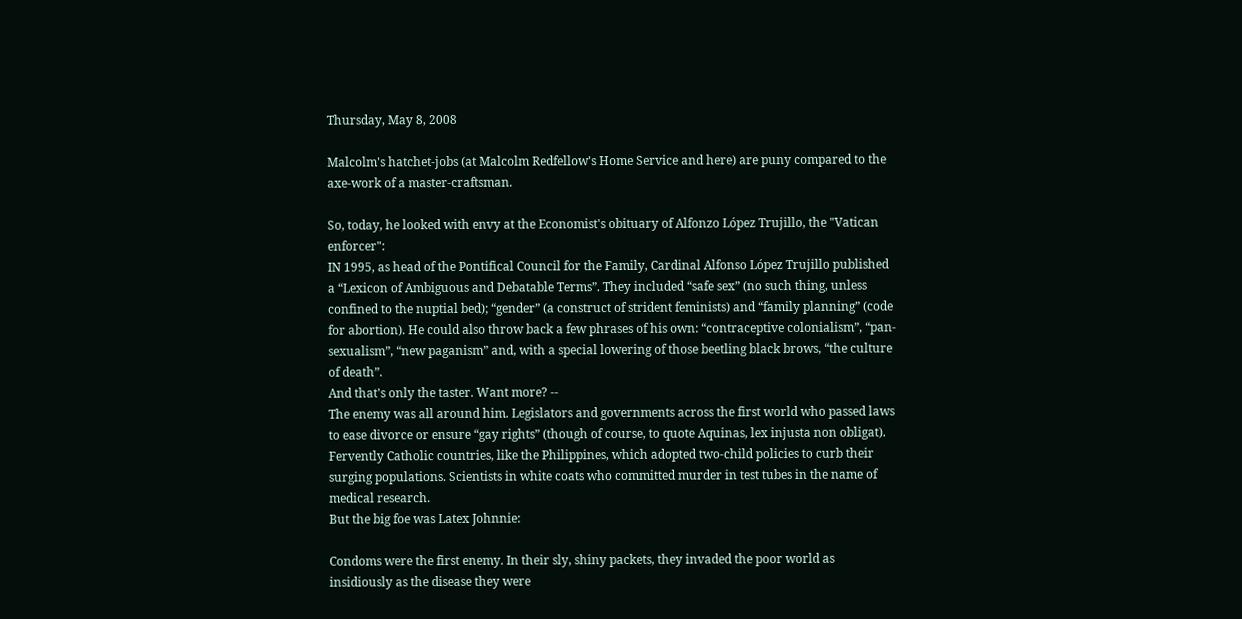Thursday, May 8, 2008

Malcolm's hatchet-jobs (at Malcolm Redfellow's Home Service and here) are puny compared to the axe-work of a master-craftsman.

So, today, he looked with envy at the Economist's obituary of Alfonzo López Trujillo, the "Vatican enforcer":
IN 1995, as head of the Pontifical Council for the Family, Cardinal Alfonso López Trujillo published a “Lexicon of Ambiguous and Debatable Terms”. They included “safe sex” (no such thing, unless confined to the nuptial bed); “gender” (a construct of strident feminists) and “family planning” (code for abortion). He could also throw back a few phrases of his own: “contraceptive colonialism”, “pan-sexualism”, “new paganism” and, with a special lowering of those beetling black brows, “the culture of death”.
And that's only the taster. Want more? --
The enemy was all around him. Legislators and governments across the first world who passed laws to ease divorce or ensure “gay rights” (though of course, to quote Aquinas, lex injusta non obligat). Fervently Catholic countries, like the Philippines, which adopted two-child policies to curb their surging populations. Scientists in white coats who committed murder in test tubes in the name of medical research.
But the big foe was Latex Johnnie:

Condoms were the first enemy. In their sly, shiny packets, they invaded the poor world as insidiously as the disease they were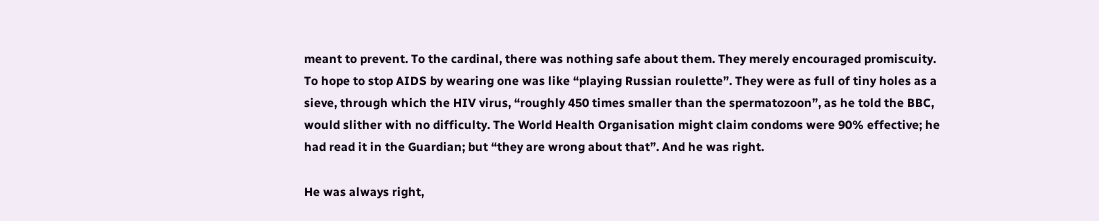meant to prevent. To the cardinal, there was nothing safe about them. They merely encouraged promiscuity. To hope to stop AIDS by wearing one was like “playing Russian roulette”. They were as full of tiny holes as a sieve, through which the HIV virus, “roughly 450 times smaller than the spermatozoon”, as he told the BBC, would slither with no difficulty. The World Health Organisation might claim condoms were 90% effective; he had read it in the Guardian; but “they are wrong about that”. And he was right.

He was always right,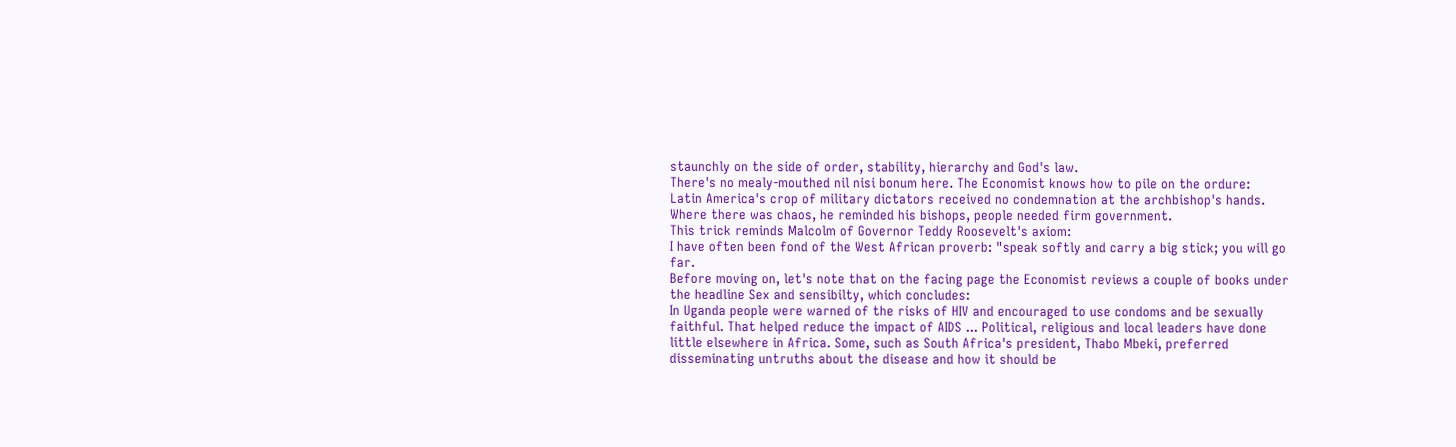staunchly on the side of order, stability, hierarchy and God's law.
There's no mealy-mouthed nil nisi bonum here. The Economist knows how to pile on the ordure:
Latin America's crop of military dictators received no condemnation at the archbishop's hands. Where there was chaos, he reminded his bishops, people needed firm government.
This trick reminds Malcolm of Governor Teddy Roosevelt's axiom:
I have often been fond of the West African proverb: "speak softly and carry a big stick; you will go far.
Before moving on, let's note that on the facing page the Economist reviews a couple of books under the headline Sex and sensibilty, which concludes:
In Uganda people were warned of the risks of HIV and encouraged to use condoms and be sexually faithful. That helped reduce the impact of AIDS ... Political, religious and local leaders have done little elsewhere in Africa. Some, such as South Africa's president, Thabo Mbeki, preferred disseminating untruths about the disease and how it should be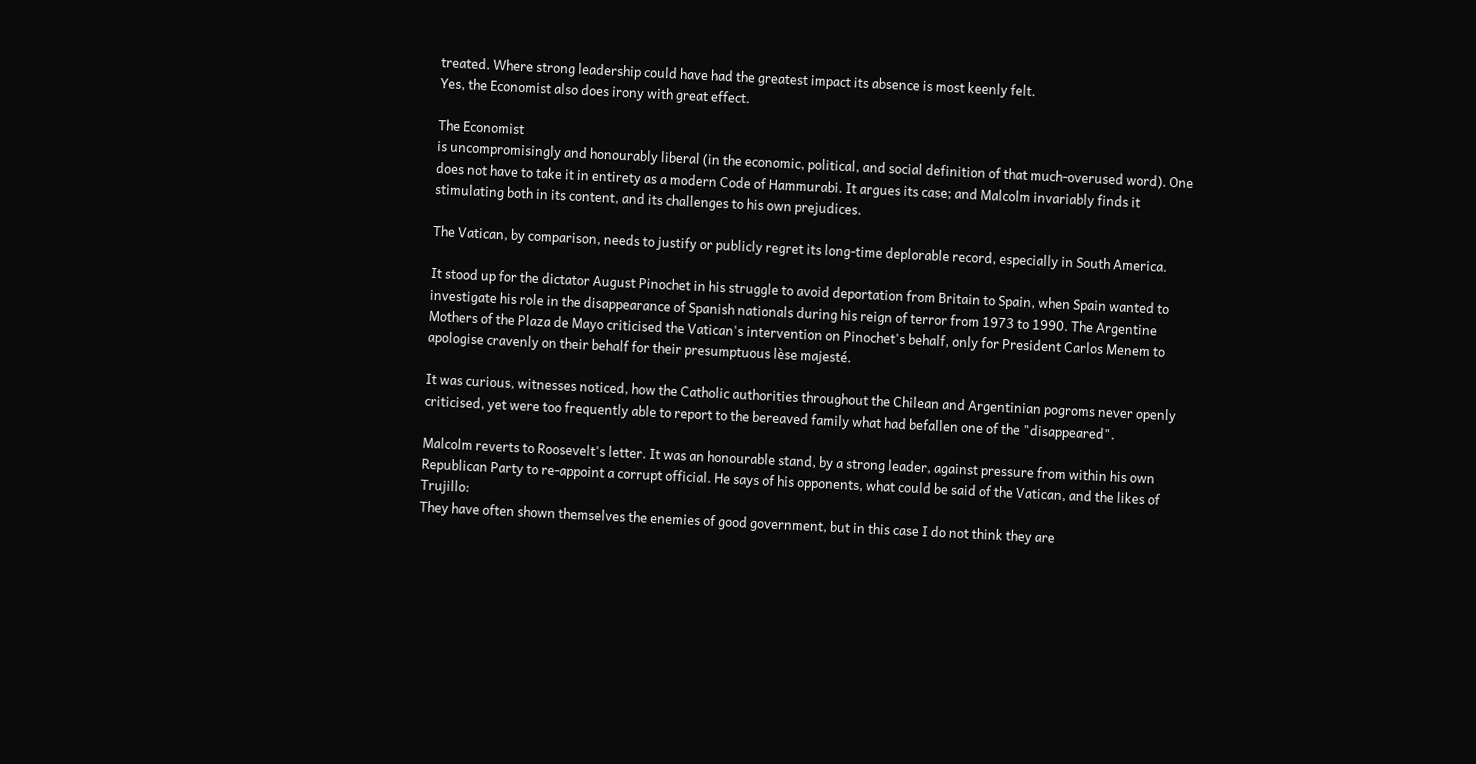treated. Where strong leadership could have had the greatest impact its absence is most keenly felt.
Yes, the Economist also does irony with great effect.

The Economist
is uncompromisingly and honourably liberal (in the economic, political, and social definition of that much-overused word). One does not have to take it in entirety as a modern Code of Hammurabi. It argues its case; and Malcolm invariably finds it stimulating both in its content, and its challenges to his own prejudices.

The Vatican, by comparison, needs to justify or publicly regret its long-time deplorable record, especially in South America.

It stood up for the dictator August Pinochet in his struggle to avoid deportation from Britain to Spain, when Spain wanted to investigate his role in the disappearance of Spanish nationals during his reign of terror from 1973 to 1990. The Argentine Mothers of the Plaza de Mayo criticised the Vatican's intervention on Pinochet's behalf, only for President Carlos Menem to apologise cravenly on their behalf for their presumptuous lèse majesté.

It was curious, witnesses noticed, how the Catholic authorities throughout the Chilean and Argentinian pogroms never openly criticised, yet were too frequently able to report to the bereaved family what had befallen one of the "disappeared".

Malcolm reverts to Roosevelt's letter. It was an honourable stand, by a strong leader, against pressure from within his own Republican Party to re-appoint a corrupt official. He says of his opponents, what could be said of the Vatican, and the likes of Trujillo:
They have often shown themselves the enemies of good government, but in this case I do not think they are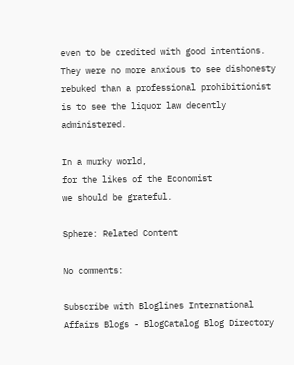even to be credited with good intentions. They were no more anxious to see dishonesty rebuked than a professional prohibitionist is to see the liquor law decently administered.

In a murky world,
for the likes of the Economist
we should be grateful.

Sphere: Related Content

No comments:

Subscribe with Bloglines International Affairs Blogs - BlogCatalog Blog Directory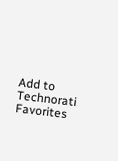Add to Technorati Favorites